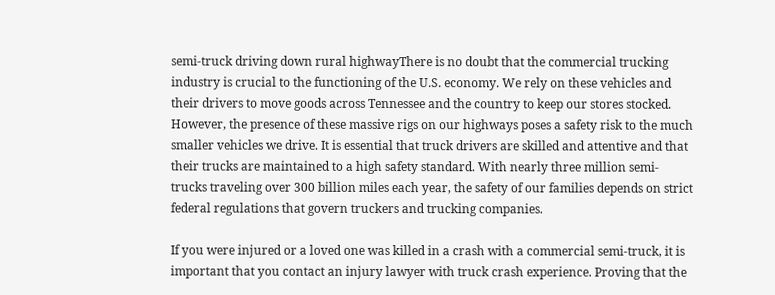semi-truck driving down rural highwayThere is no doubt that the commercial trucking industry is crucial to the functioning of the U.S. economy. We rely on these vehicles and their drivers to move goods across Tennessee and the country to keep our stores stocked. However, the presence of these massive rigs on our highways poses a safety risk to the much smaller vehicles we drive. It is essential that truck drivers are skilled and attentive and that their trucks are maintained to a high safety standard. With nearly three million semi-trucks traveling over 300 billion miles each year, the safety of our families depends on strict federal regulations that govern truckers and trucking companies.

If you were injured or a loved one was killed in a crash with a commercial semi-truck, it is important that you contact an injury lawyer with truck crash experience. Proving that the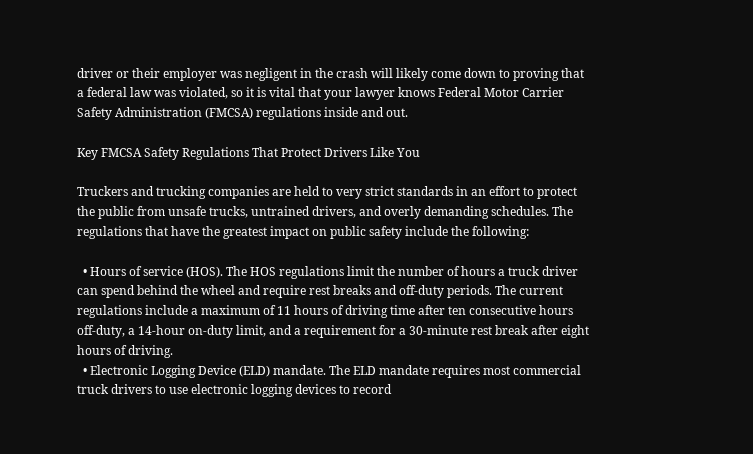driver or their employer was negligent in the crash will likely come down to proving that a federal law was violated, so it is vital that your lawyer knows Federal Motor Carrier Safety Administration (FMCSA) regulations inside and out.

Key FMCSA Safety Regulations That Protect Drivers Like You

Truckers and trucking companies are held to very strict standards in an effort to protect the public from unsafe trucks, untrained drivers, and overly demanding schedules. The regulations that have the greatest impact on public safety include the following:

  • Hours of service (HOS). The HOS regulations limit the number of hours a truck driver can spend behind the wheel and require rest breaks and off-duty periods. The current regulations include a maximum of 11 hours of driving time after ten consecutive hours off-duty, a 14-hour on-duty limit, and a requirement for a 30-minute rest break after eight hours of driving.
  • Electronic Logging Device (ELD) mandate. The ELD mandate requires most commercial truck drivers to use electronic logging devices to record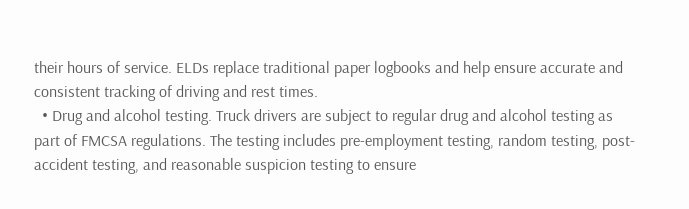their hours of service. ELDs replace traditional paper logbooks and help ensure accurate and consistent tracking of driving and rest times.
  • Drug and alcohol testing. Truck drivers are subject to regular drug and alcohol testing as part of FMCSA regulations. The testing includes pre-employment testing, random testing, post-accident testing, and reasonable suspicion testing to ensure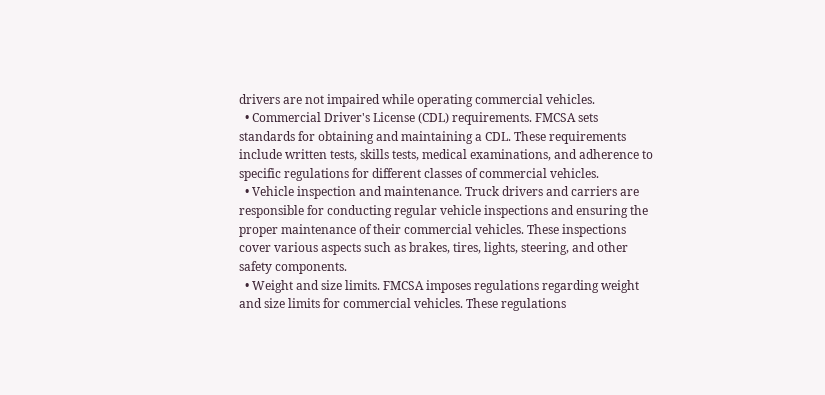drivers are not impaired while operating commercial vehicles.
  • Commercial Driver's License (CDL) requirements. FMCSA sets standards for obtaining and maintaining a CDL. These requirements include written tests, skills tests, medical examinations, and adherence to specific regulations for different classes of commercial vehicles.
  • Vehicle inspection and maintenance. Truck drivers and carriers are responsible for conducting regular vehicle inspections and ensuring the proper maintenance of their commercial vehicles. These inspections cover various aspects such as brakes, tires, lights, steering, and other safety components.
  • Weight and size limits. FMCSA imposes regulations regarding weight and size limits for commercial vehicles. These regulations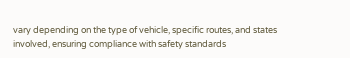vary depending on the type of vehicle, specific routes, and states involved, ensuring compliance with safety standards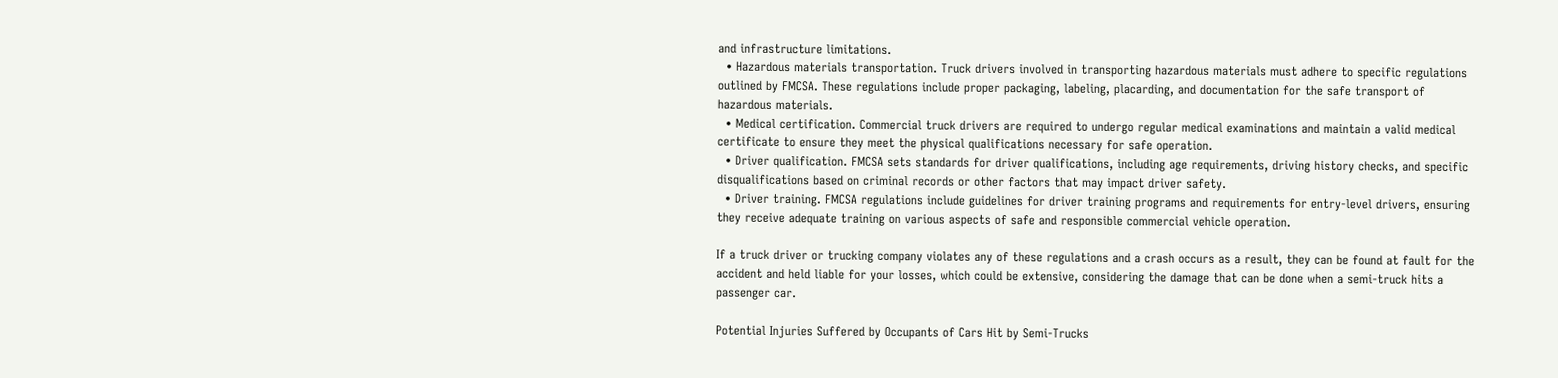and infrastructure limitations.
  • Hazardous materials transportation. Truck drivers involved in transporting hazardous materials must adhere to specific regulations outlined by FMCSA. These regulations include proper packaging, labeling, placarding, and documentation for the safe transport of hazardous materials.
  • Medical certification. Commercial truck drivers are required to undergo regular medical examinations and maintain a valid medical certificate to ensure they meet the physical qualifications necessary for safe operation.
  • Driver qualification. FMCSA sets standards for driver qualifications, including age requirements, driving history checks, and specific disqualifications based on criminal records or other factors that may impact driver safety.
  • Driver training. FMCSA regulations include guidelines for driver training programs and requirements for entry-level drivers, ensuring they receive adequate training on various aspects of safe and responsible commercial vehicle operation.

If a truck driver or trucking company violates any of these regulations and a crash occurs as a result, they can be found at fault for the accident and held liable for your losses, which could be extensive, considering the damage that can be done when a semi-truck hits a passenger car.

Potential Injuries Suffered by Occupants of Cars Hit by Semi-Trucks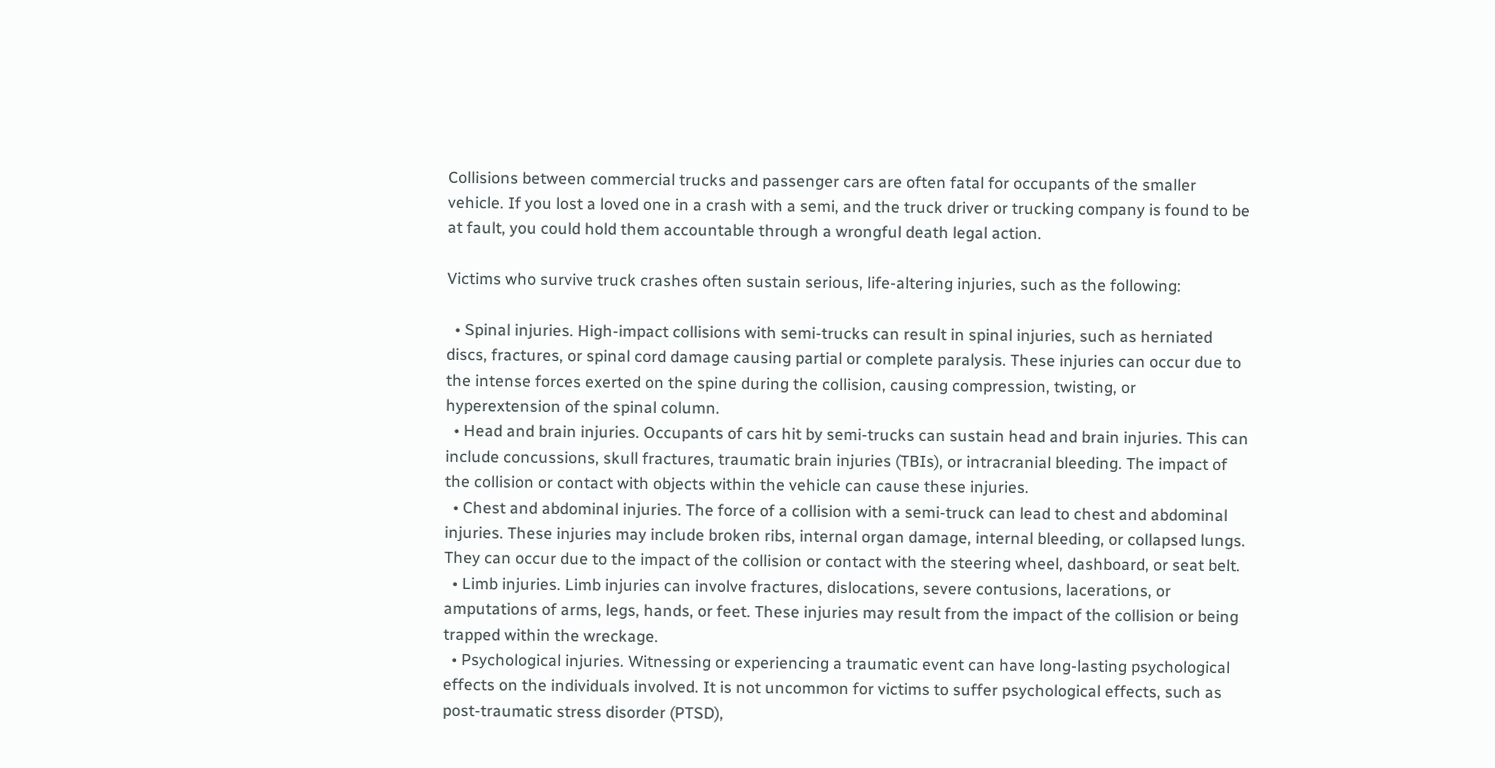Collisions between commercial trucks and passenger cars are often fatal for occupants of the smaller vehicle. If you lost a loved one in a crash with a semi, and the truck driver or trucking company is found to be at fault, you could hold them accountable through a wrongful death legal action.

Victims who survive truck crashes often sustain serious, life-altering injuries, such as the following:

  • Spinal injuries. High-impact collisions with semi-trucks can result in spinal injuries, such as herniated discs, fractures, or spinal cord damage causing partial or complete paralysis. These injuries can occur due to the intense forces exerted on the spine during the collision, causing compression, twisting, or hyperextension of the spinal column.
  • Head and brain injuries. Occupants of cars hit by semi-trucks can sustain head and brain injuries. This can include concussions, skull fractures, traumatic brain injuries (TBIs), or intracranial bleeding. The impact of the collision or contact with objects within the vehicle can cause these injuries.
  • Chest and abdominal injuries. The force of a collision with a semi-truck can lead to chest and abdominal injuries. These injuries may include broken ribs, internal organ damage, internal bleeding, or collapsed lungs. They can occur due to the impact of the collision or contact with the steering wheel, dashboard, or seat belt.
  • Limb injuries. Limb injuries can involve fractures, dislocations, severe contusions, lacerations, or amputations of arms, legs, hands, or feet. These injuries may result from the impact of the collision or being trapped within the wreckage.
  • Psychological injuries. Witnessing or experiencing a traumatic event can have long-lasting psychological effects on the individuals involved. It is not uncommon for victims to suffer psychological effects, such as post-traumatic stress disorder (PTSD),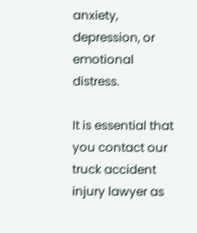anxiety, depression, or emotional distress.

It is essential that you contact our truck accident injury lawyer as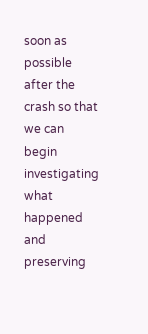soon as possible after the crash so that we can begin investigating what happened and preserving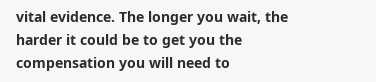vital evidence. The longer you wait, the harder it could be to get you the compensation you will need to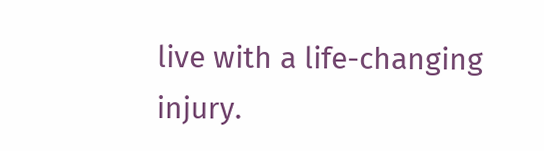live with a life-changing injury.